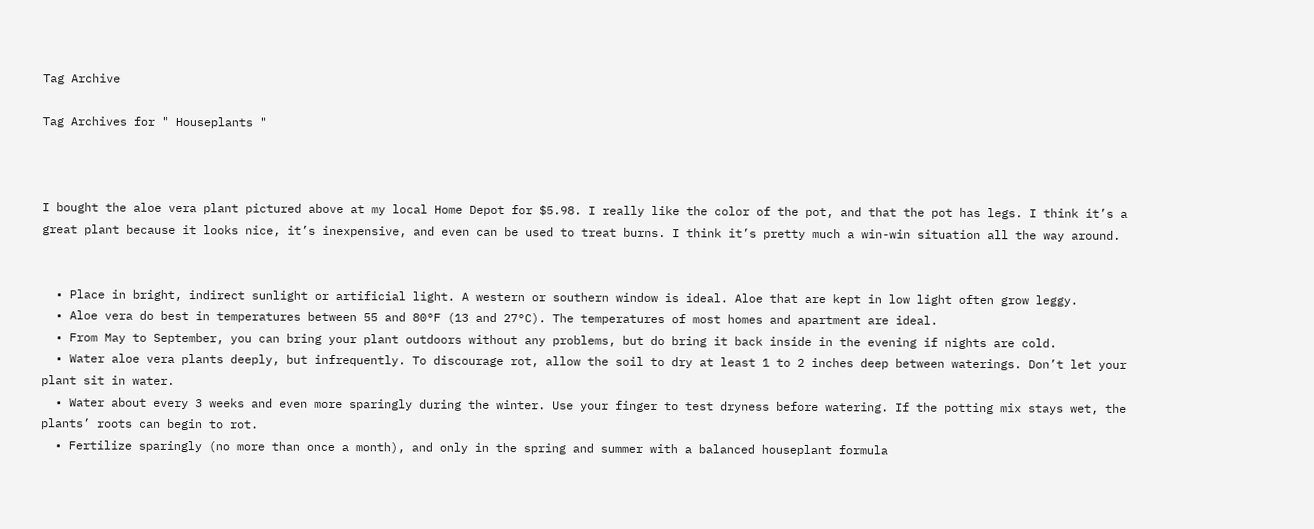Tag Archive

Tag Archives for " Houseplants "



I bought the aloe vera plant pictured above at my local Home Depot for $5.98. I really like the color of the pot, and that the pot has legs. I think it’s a great plant because it looks nice, it’s inexpensive, and even can be used to treat burns. I think it’s pretty much a win-win situation all the way around.


  • Place in bright, indirect sunlight or artificial light. A western or southern window is ideal. Aloe that are kept in low light often grow leggy.
  • Aloe vera do best in temperatures between 55 and 80°F (13 and 27°C). The temperatures of most homes and apartment are ideal.
  • From May to September, you can bring your plant outdoors without any problems, but do bring it back inside in the evening if nights are cold.
  • Water aloe vera plants deeply, but infrequently. To discourage rot, allow the soil to dry at least 1 to 2 inches deep between waterings. Don’t let your plant sit in water.
  • Water about every 3 weeks and even more sparingly during the winter. Use your finger to test dryness before watering. If the potting mix stays wet, the plants’ roots can begin to rot.
  • Fertilize sparingly (no more than once a month), and only in the spring and summer with a balanced houseplant formula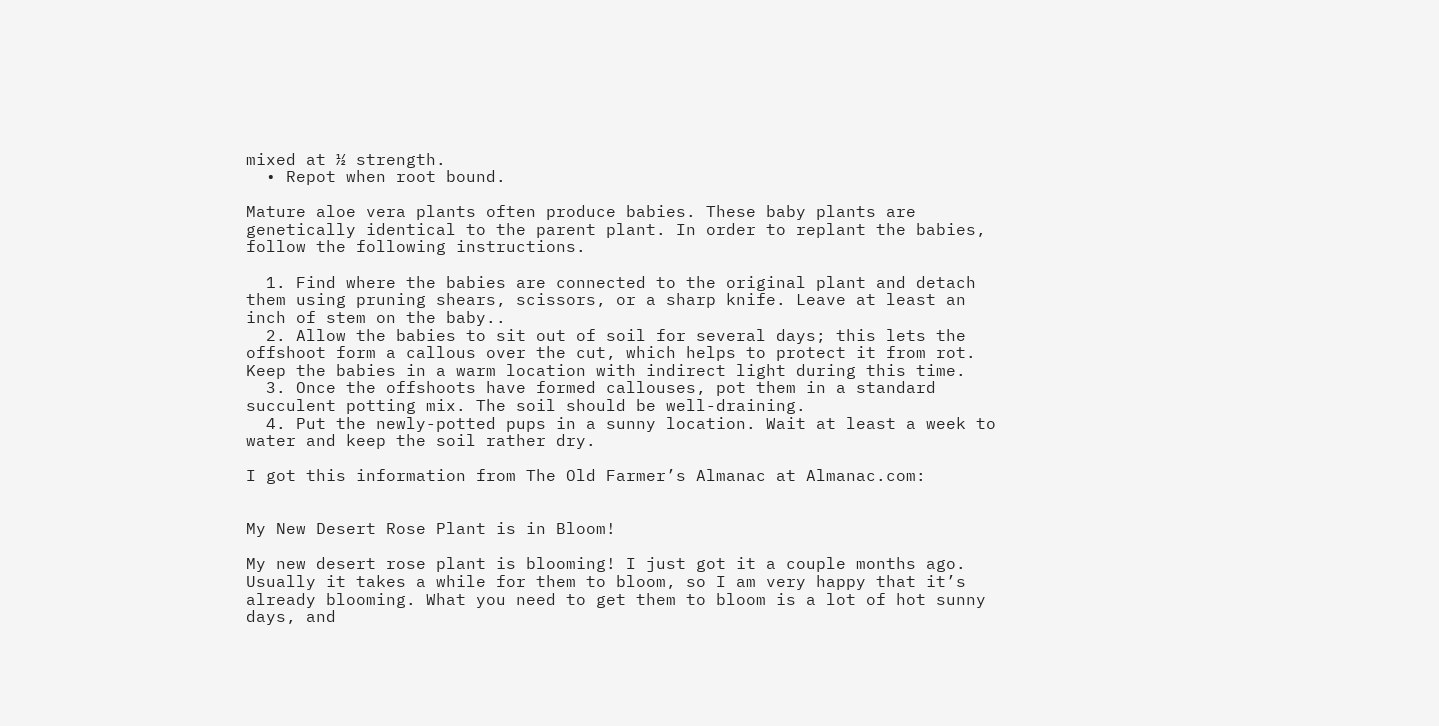mixed at ½ strength.
  • Repot when root bound.

Mature aloe vera plants often produce babies. These baby plants are genetically identical to the parent plant. In order to replant the babies, follow the following instructions.

  1. Find where the babies are connected to the original plant and detach them using pruning shears, scissors, or a sharp knife. Leave at least an inch of stem on the baby..
  2. Allow the babies to sit out of soil for several days; this lets the offshoot form a callous over the cut, which helps to protect it from rot. Keep the babies in a warm location with indirect light during this time.
  3. Once the offshoots have formed callouses, pot them in a standard succulent potting mix. The soil should be well-draining.
  4. Put the newly-potted pups in a sunny location. Wait at least a week to water and keep the soil rather dry.

I got this information from The Old Farmer’s Almanac at Almanac.com:


My New Desert Rose Plant is in Bloom!

My new desert rose plant is blooming! I just got it a couple months ago. Usually it takes a while for them to bloom, so I am very happy that it’s already blooming. What you need to get them to bloom is a lot of hot sunny days, and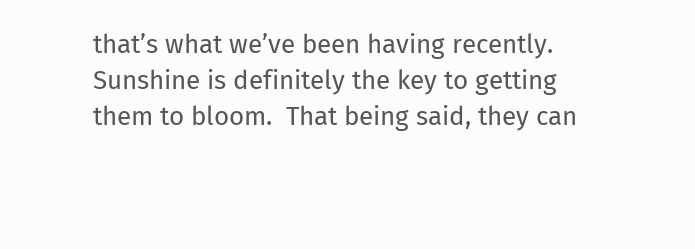that’s what we’ve been having recently. Sunshine is definitely the key to getting them to bloom.  That being said, they can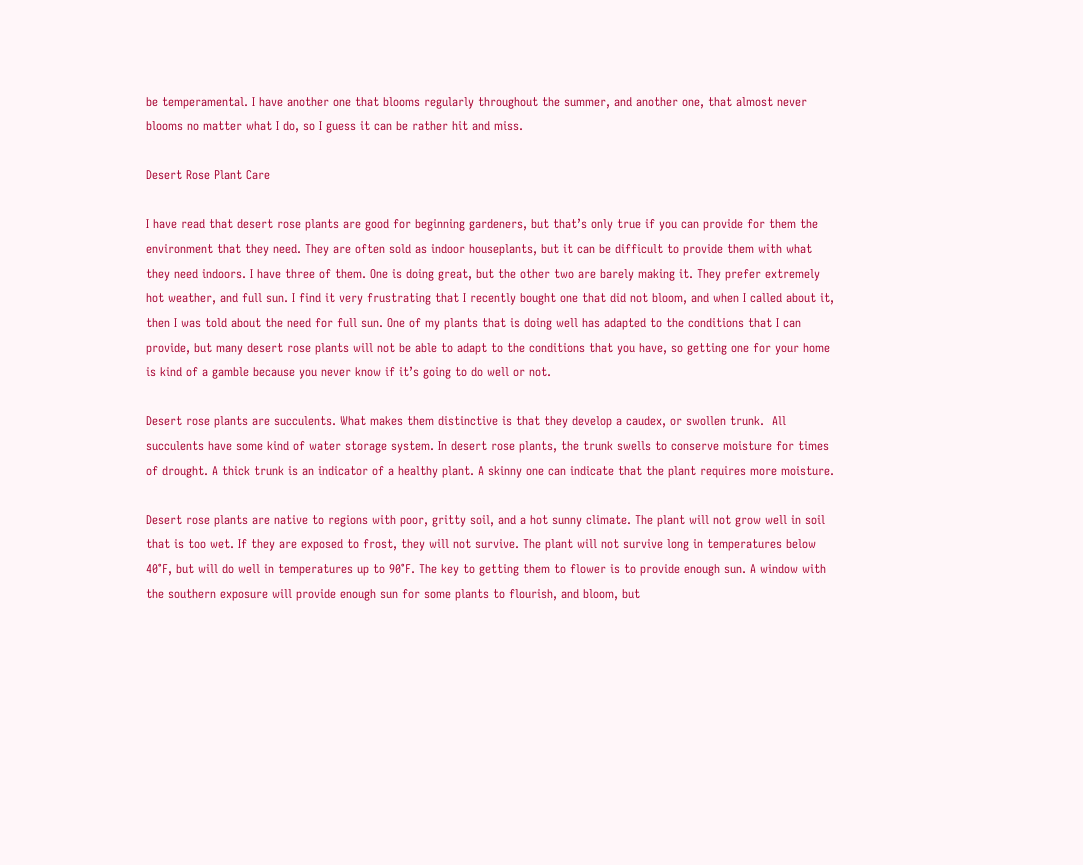be temperamental. I have another one that blooms regularly throughout the summer, and another one, that almost never blooms no matter what I do, so I guess it can be rather hit and miss.

Desert Rose Plant Care

I have read that desert rose plants are good for beginning gardeners, but that’s only true if you can provide for them the environment that they need. They are often sold as indoor houseplants, but it can be difficult to provide them with what they need indoors. I have three of them. One is doing great, but the other two are barely making it. They prefer extremely hot weather, and full sun. I find it very frustrating that I recently bought one that did not bloom, and when I called about it, then I was told about the need for full sun. One of my plants that is doing well has adapted to the conditions that I can provide, but many desert rose plants will not be able to adapt to the conditions that you have, so getting one for your home is kind of a gamble because you never know if it’s going to do well or not.

Desert rose plants are succulents. What makes them distinctive is that they develop a caudex, or swollen trunk.  All succulents have some kind of water storage system. In desert rose plants, the trunk swells to conserve moisture for times of drought. A thick trunk is an indicator of a healthy plant. A skinny one can indicate that the plant requires more moisture.

Desert rose plants are native to regions with poor, gritty soil, and a hot sunny climate. The plant will not grow well in soil that is too wet. If they are exposed to frost, they will not survive. The plant will not survive long in temperatures below 40°F, but will do well in temperatures up to 90°F. The key to getting them to flower is to provide enough sun. A window with the southern exposure will provide enough sun for some plants to flourish, and bloom, but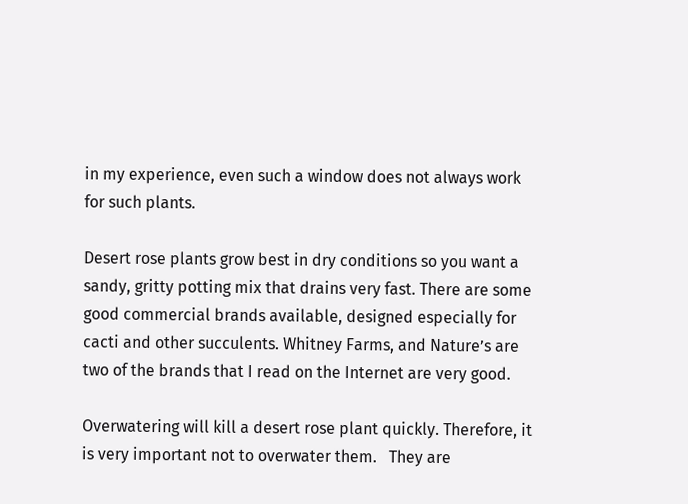in my experience, even such a window does not always work for such plants.

Desert rose plants grow best in dry conditions so you want a sandy, gritty potting mix that drains very fast. There are some good commercial brands available, designed especially for cacti and other succulents. Whitney Farms, and Nature’s are two of the brands that I read on the Internet are very good.

Overwatering will kill a desert rose plant quickly. Therefore, it is very important not to overwater them.   They are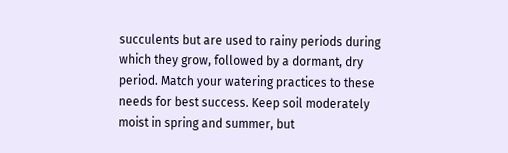succulents but are used to rainy periods during which they grow, followed by a dormant, dry period. Match your watering practices to these needs for best success. Keep soil moderately moist in spring and summer, but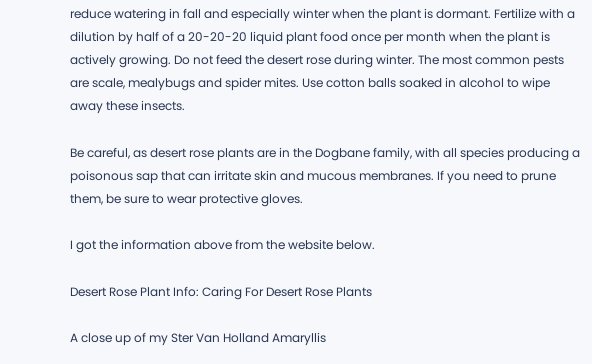reduce watering in fall and especially winter when the plant is dormant. Fertilize with a dilution by half of a 20-20-20 liquid plant food once per month when the plant is actively growing. Do not feed the desert rose during winter. The most common pests are scale, mealybugs and spider mites. Use cotton balls soaked in alcohol to wipe away these insects.

Be careful, as desert rose plants are in the Dogbane family, with all species producing a poisonous sap that can irritate skin and mucous membranes. If you need to prune them, be sure to wear protective gloves.

I got the information above from the website below.

Desert Rose Plant Info: Caring For Desert Rose Plants

A close up of my Ster Van Holland Amaryllis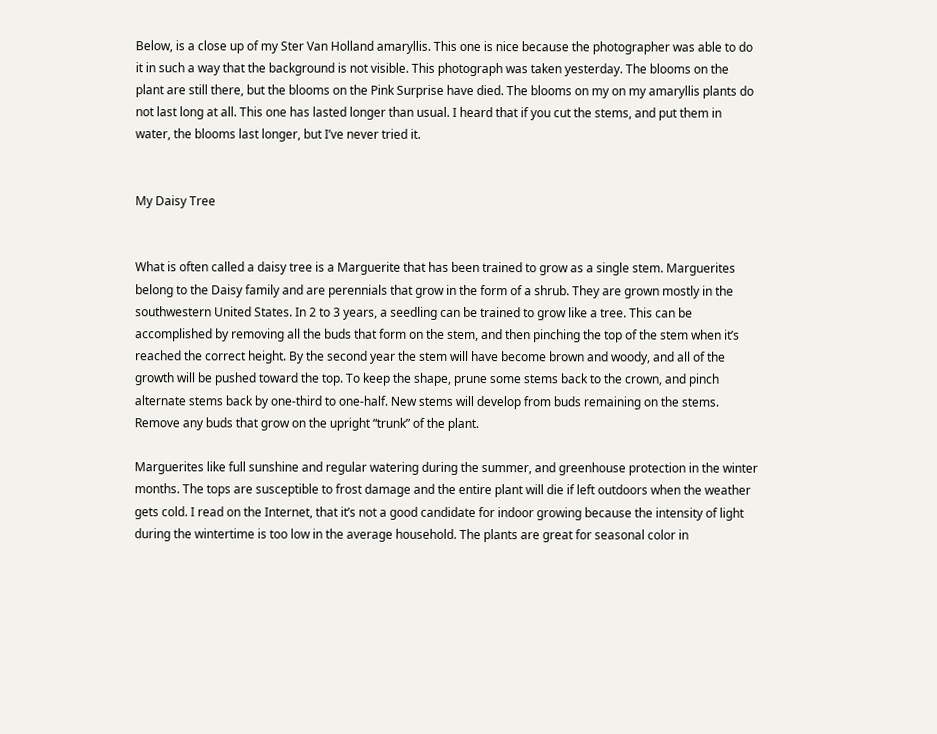Below, is a close up of my Ster Van Holland amaryllis. This one is nice because the photographer was able to do it in such a way that the background is not visible. This photograph was taken yesterday. The blooms on the plant are still there, but the blooms on the Pink Surprise have died. The blooms on my on my amaryllis plants do not last long at all. This one has lasted longer than usual. I heard that if you cut the stems, and put them in water, the blooms last longer, but I’ve never tried it.


My Daisy Tree


What is often called a daisy tree is a Marguerite that has been trained to grow as a single stem. Marguerites belong to the Daisy family and are perennials that grow in the form of a shrub. They are grown mostly in the southwestern United States. In 2 to 3 years, a seedling can be trained to grow like a tree. This can be accomplished by removing all the buds that form on the stem, and then pinching the top of the stem when it’s reached the correct height. By the second year the stem will have become brown and woody, and all of the growth will be pushed toward the top. To keep the shape, prune some stems back to the crown, and pinch alternate stems back by one-third to one-half. New stems will develop from buds remaining on the stems. Remove any buds that grow on the upright “trunk” of the plant.

Marguerites like full sunshine and regular watering during the summer, and greenhouse protection in the winter months. The tops are susceptible to frost damage and the entire plant will die if left outdoors when the weather gets cold. I read on the Internet, that it’s not a good candidate for indoor growing because the intensity of light during the wintertime is too low in the average household. The plants are great for seasonal color in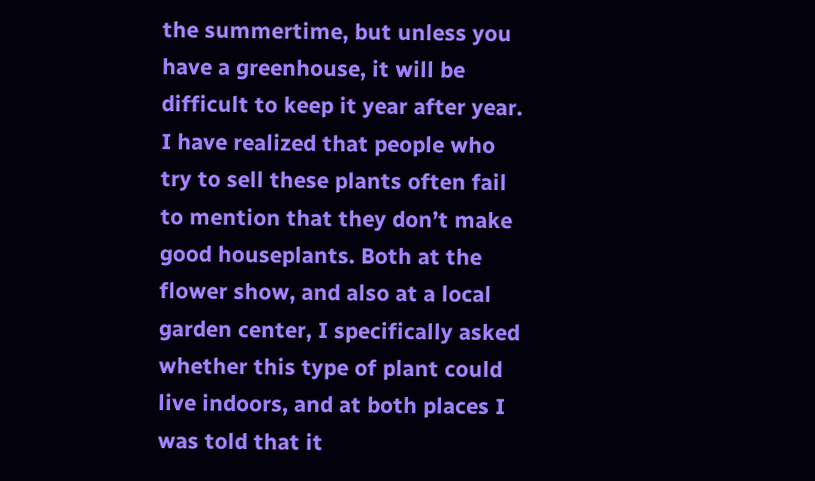the summertime, but unless you have a greenhouse, it will be difficult to keep it year after year. I have realized that people who try to sell these plants often fail to mention that they don’t make good houseplants. Both at the flower show, and also at a local garden center, I specifically asked whether this type of plant could live indoors, and at both places I was told that it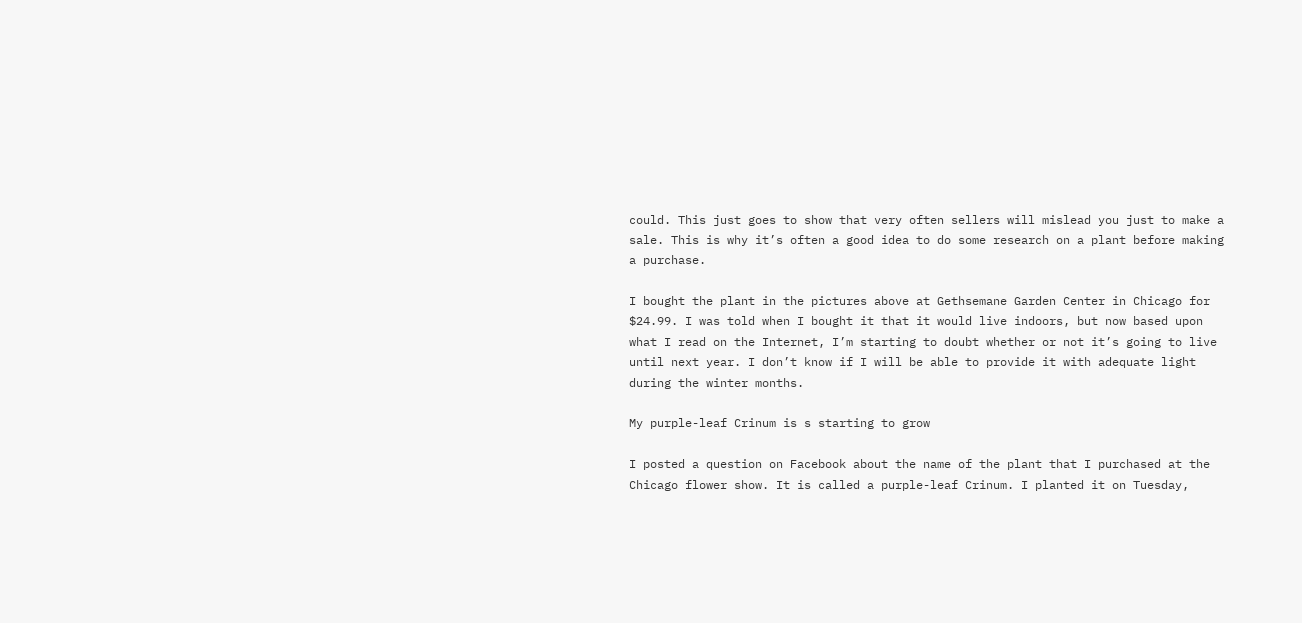could. This just goes to show that very often sellers will mislead you just to make a sale. This is why it’s often a good idea to do some research on a plant before making a purchase.

I bought the plant in the pictures above at Gethsemane Garden Center in Chicago for $24.99. I was told when I bought it that it would live indoors, but now based upon what I read on the Internet, I’m starting to doubt whether or not it’s going to live until next year. I don’t know if I will be able to provide it with adequate light during the winter months.

My purple-leaf Crinum is s starting to grow

I posted a question on Facebook about the name of the plant that I purchased at the Chicago flower show. It is called a purple-leaf Crinum. I planted it on Tuesday,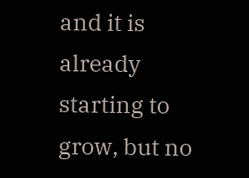and it is already starting to grow, but no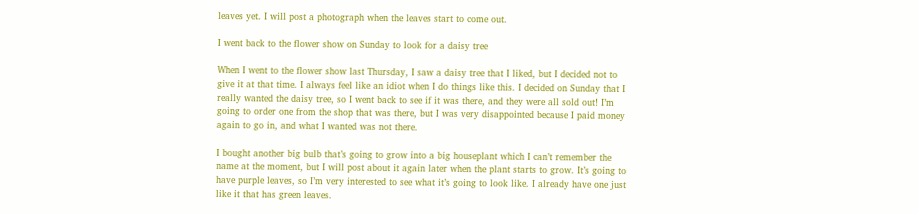leaves yet. I will post a photograph when the leaves start to come out.

I went back to the flower show on Sunday to look for a daisy tree

When I went to the flower show last Thursday, I saw a daisy tree that I liked, but I decided not to give it at that time. I always feel like an idiot when I do things like this. I decided on Sunday that I really wanted the daisy tree, so I went back to see if it was there, and they were all sold out! I’m going to order one from the shop that was there, but I was very disappointed because I paid money again to go in, and what I wanted was not there.

I bought another big bulb that’s going to grow into a big houseplant which I can’t remember the name at the moment, but I will post about it again later when the plant starts to grow. It’s going to have purple leaves, so I’m very interested to see what it’s going to look like. I already have one just like it that has green leaves.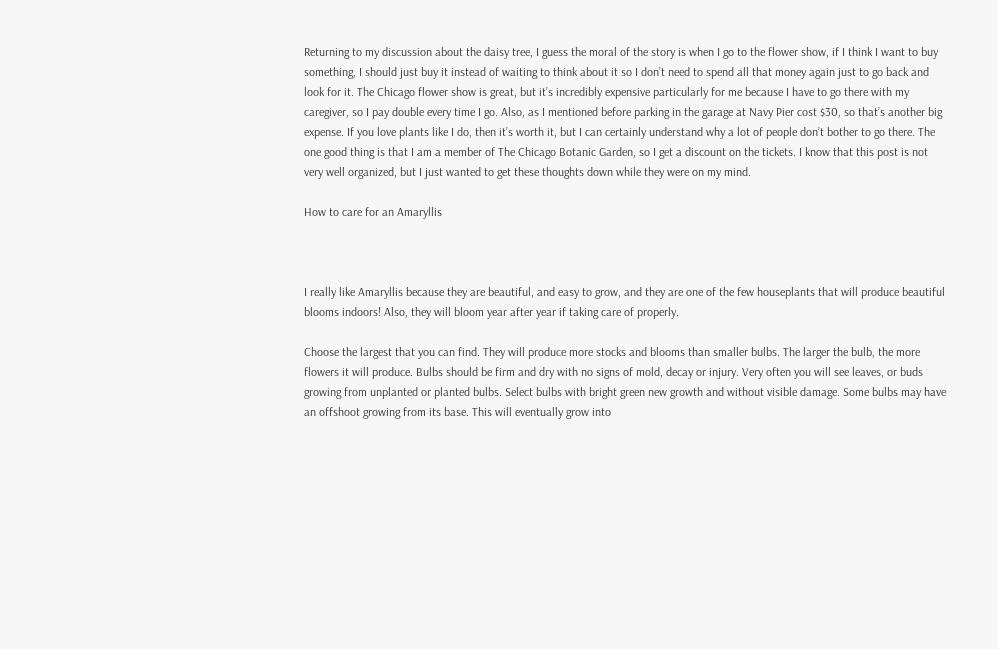Returning to my discussion about the daisy tree, I guess the moral of the story is when I go to the flower show, if I think I want to buy something, I should just buy it instead of waiting to think about it so I don’t need to spend all that money again just to go back and look for it. The Chicago flower show is great, but it’s incredibly expensive particularly for me because I have to go there with my caregiver, so I pay double every time I go. Also, as I mentioned before parking in the garage at Navy Pier cost $30, so that’s another big expense. If you love plants like I do, then it’s worth it, but I can certainly understand why a lot of people don’t bother to go there. The one good thing is that I am a member of The Chicago Botanic Garden, so I get a discount on the tickets. I know that this post is not very well organized, but I just wanted to get these thoughts down while they were on my mind.

How to care for an Amaryllis



I really like Amaryllis because they are beautiful, and easy to grow, and they are one of the few houseplants that will produce beautiful blooms indoors! Also, they will bloom year after year if taking care of properly.

Choose the largest that you can find. They will produce more stocks and blooms than smaller bulbs. The larger the bulb, the more flowers it will produce. Bulbs should be firm and dry with no signs of mold, decay or injury. Very often you will see leaves, or buds growing from unplanted or planted bulbs. Select bulbs with bright green new growth and without visible damage. Some bulbs may have an offshoot growing from its base. This will eventually grow into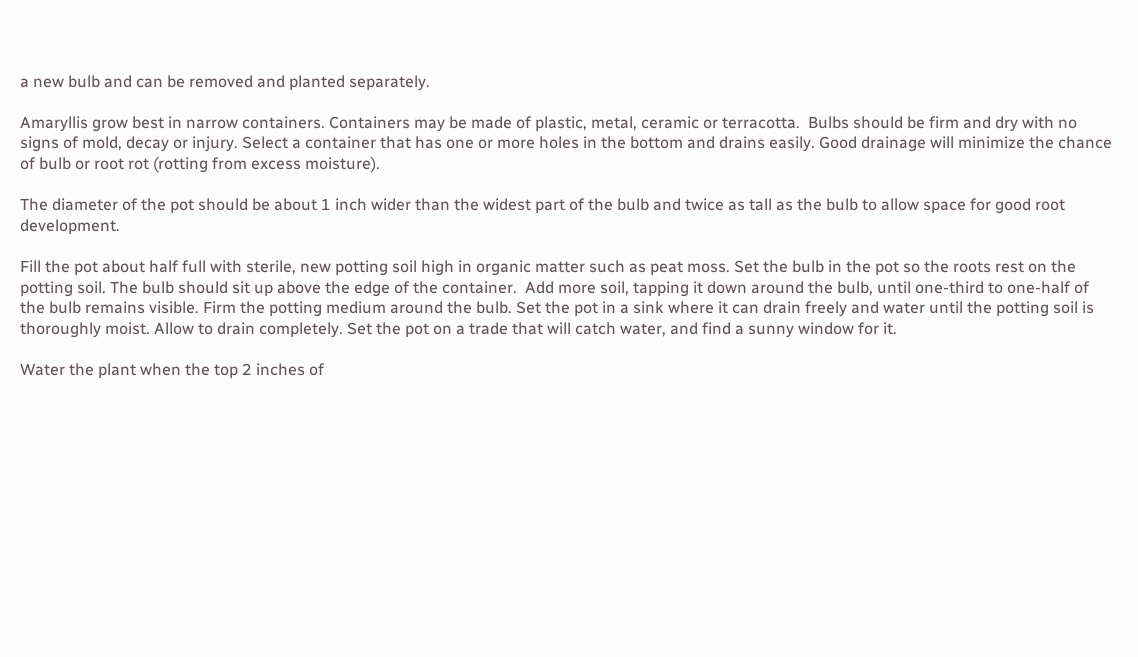a new bulb and can be removed and planted separately.

Amaryllis grow best in narrow containers. Containers may be made of plastic, metal, ceramic or terracotta.  Bulbs should be firm and dry with no signs of mold, decay or injury. Select a container that has one or more holes in the bottom and drains easily. Good drainage will minimize the chance of bulb or root rot (rotting from excess moisture).

The diameter of the pot should be about 1 inch wider than the widest part of the bulb and twice as tall as the bulb to allow space for good root development.

Fill the pot about half full with sterile, new potting soil high in organic matter such as peat moss. Set the bulb in the pot so the roots rest on the potting soil. The bulb should sit up above the edge of the container.  Add more soil, tapping it down around the bulb, until one-third to one-half of the bulb remains visible. Firm the potting medium around the bulb. Set the pot in a sink where it can drain freely and water until the potting soil is thoroughly moist. Allow to drain completely. Set the pot on a trade that will catch water, and find a sunny window for it.

Water the plant when the top 2 inches of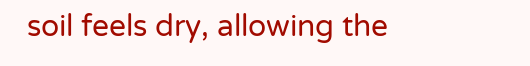soil feels dry, allowing the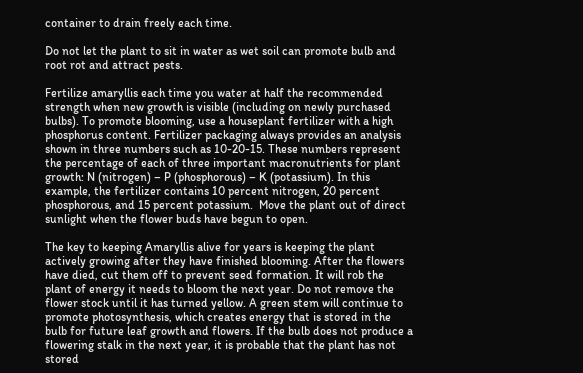container to drain freely each time.

Do not let the plant to sit in water as wet soil can promote bulb and root rot and attract pests.

Fertilize amaryllis each time you water at half the recommended strength when new growth is visible (including on newly purchased bulbs). To promote blooming, use a houseplant fertilizer with a high phosphorus content. Fertilizer packaging always provides an analysis shown in three numbers such as 10-20-15. These numbers represent the percentage of each of three important macronutrients for plant growth: N (nitrogen) – P (phosphorous) – K (potassium). In this example, the fertilizer contains 10 percent nitrogen, 20 percent phosphorous, and 15 percent potassium.  Move the plant out of direct sunlight when the flower buds have begun to open.

The key to keeping Amaryllis alive for years is keeping the plant actively growing after they have finished blooming. After the flowers have died, cut them off to prevent seed formation. It will rob the plant of energy it needs to bloom the next year. Do not remove the flower stock until it has turned yellow. A green stem will continue to promote photosynthesis, which creates energy that is stored in the bulb for future leaf growth and flowers. If the bulb does not produce a flowering stalk in the next year, it is probable that the plant has not stored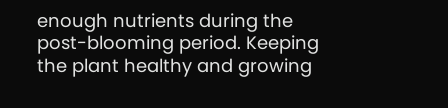enough nutrients during the post-blooming period. Keeping the plant healthy and growing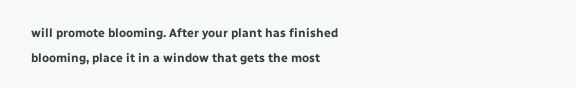will promote blooming. After your plant has finished blooming, place it in a window that gets the most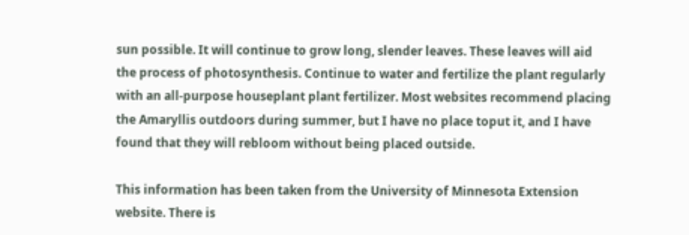sun possible. It will continue to grow long, slender leaves. These leaves will aid the process of photosynthesis. Continue to water and fertilize the plant regularly with an all-purpose houseplant plant fertilizer. Most websites recommend placing the Amaryllis outdoors during summer, but I have no place toput it, and I have found that they will rebloom without being placed outside.

This information has been taken from the University of Minnesota Extension website. There is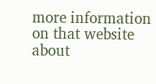more information on that website about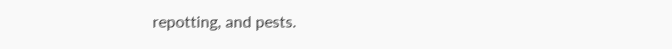repotting, and pests.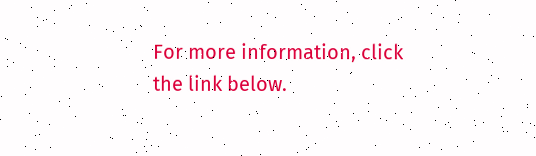For more information, click the link below.